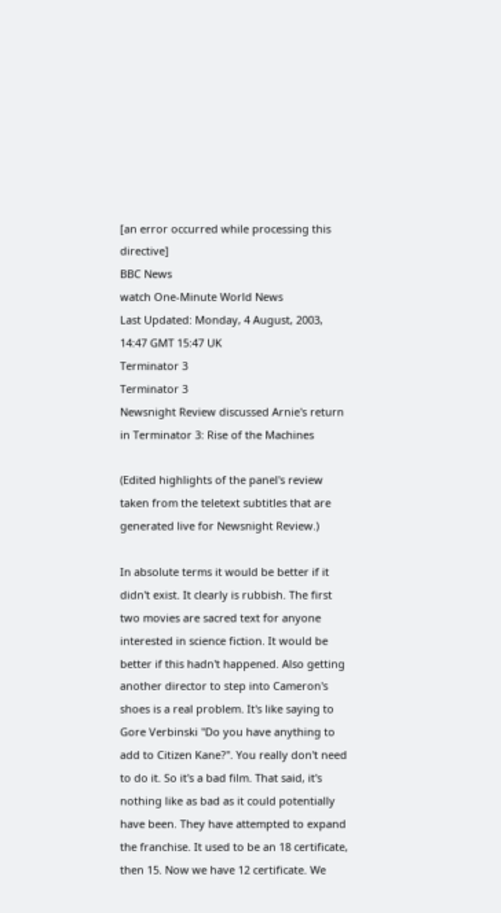[an error occurred while processing this directive]
BBC News
watch One-Minute World News
Last Updated: Monday, 4 August, 2003, 14:47 GMT 15:47 UK
Terminator 3
Terminator 3
Newsnight Review discussed Arnie's return in Terminator 3: Rise of the Machines

(Edited highlights of the panel's review taken from the teletext subtitles that are generated live for Newsnight Review.)

In absolute terms it would be better if it didn't exist. It clearly is rubbish. The first two movies are sacred text for anyone interested in science fiction. It would be better if this hadn't happened. Also getting another director to step into Cameron's shoes is a real problem. It's like saying to Gore Verbinski "Do you have anything to add to Citizen Kane?". You really don't need to do it. So it's a bad film. That said, it's nothing like as bad as it could potentially have been. They have attempted to expand the franchise. It used to be an 18 certificate, then 15. Now we have 12 certificate. We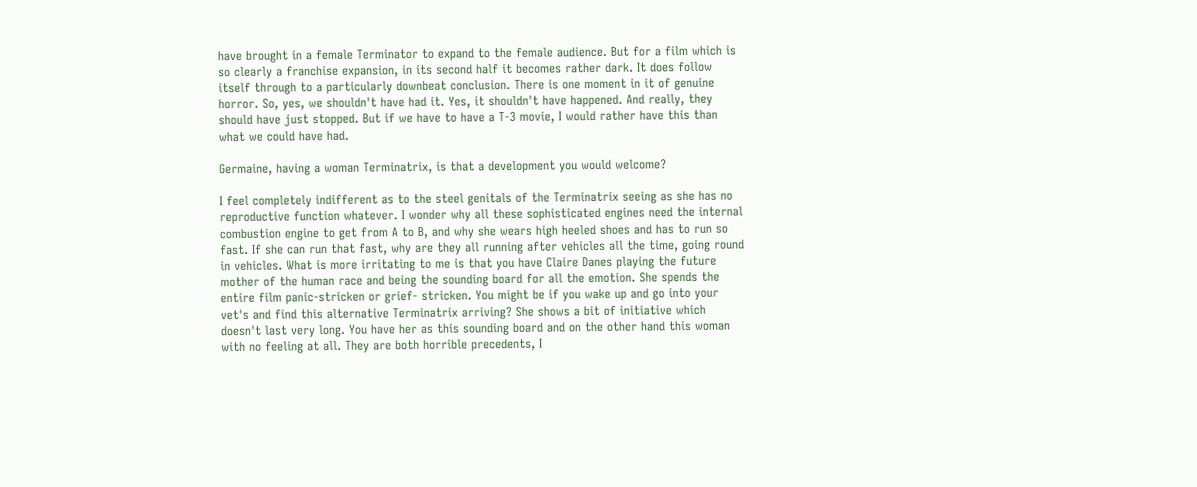have brought in a female Terminator to expand to the female audience. But for a film which is so clearly a franchise expansion, in its second half it becomes rather dark. It does follow itself through to a particularly downbeat conclusion. There is one moment in it of genuine horror. So, yes, we shouldn't have had it. Yes, it shouldn't have happened. And really, they should have just stopped. But if we have to have a T-3 movie, I would rather have this than what we could have had.

Germaine, having a woman Terminatrix, is that a development you would welcome?

I feel completely indifferent as to the steel genitals of the Terminatrix seeing as she has no reproductive function whatever. I wonder why all these sophisticated engines need the internal combustion engine to get from A to B, and why she wears high heeled shoes and has to run so fast. If she can run that fast, why are they all running after vehicles all the time, going round in vehicles. What is more irritating to me is that you have Claire Danes playing the future mother of the human race and being the sounding board for all the emotion. She spends the entire film panic-stricken or grief- stricken. You might be if you wake up and go into your vet's and find this alternative Terminatrix arriving? She shows a bit of initiative which doesn't last very long. You have her as this sounding board and on the other hand this woman with no feeling at all. They are both horrible precedents, I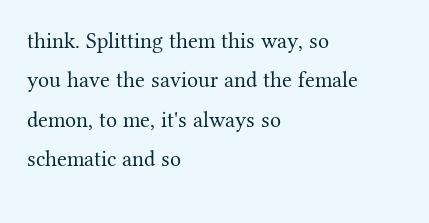think. Splitting them this way, so you have the saviour and the female demon, to me, it's always so schematic and so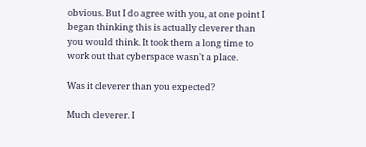obvious. But I do agree with you, at one point I began thinking this is actually cleverer than you would think. It took them a long time to work out that cyberspace wasn't a place.

Was it cleverer than you expected?

Much cleverer. I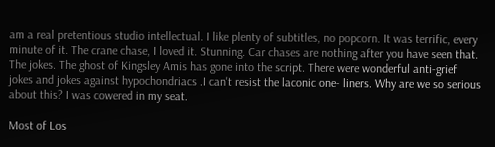am a real pretentious studio intellectual. I like plenty of subtitles, no popcorn. It was terrific, every minute of it. The crane chase, I loved it. Stunning. Car chases are nothing after you have seen that. The jokes. The ghost of Kingsley Amis has gone into the script. There were wonderful anti-grief jokes and jokes against hypochondriacs .I can't resist the laconic one- liners. Why are we so serious about this? I was cowered in my seat.

Most of Los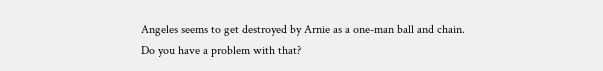Angeles seems to get destroyed by Arnie as a one-man ball and chain. Do you have a problem with that?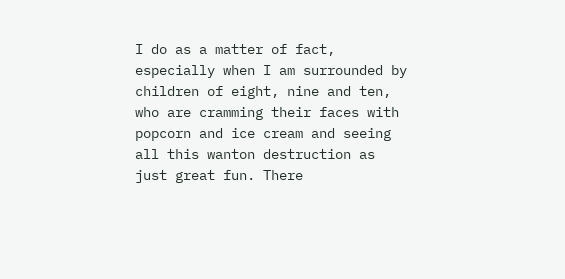I do as a matter of fact, especially when I am surrounded by children of eight, nine and ten, who are cramming their faces with popcorn and ice cream and seeing all this wanton destruction as just great fun. There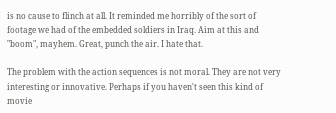is no cause to flinch at all. It reminded me horribly of the sort of footage we had of the embedded soldiers in Iraq. Aim at this and "boom", mayhem. Great, punch the air. I hate that.

The problem with the action sequences is not moral. They are not very interesting or innovative. Perhaps if you haven't seen this kind of movie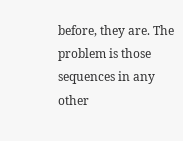before, they are. The problem is those sequences in any other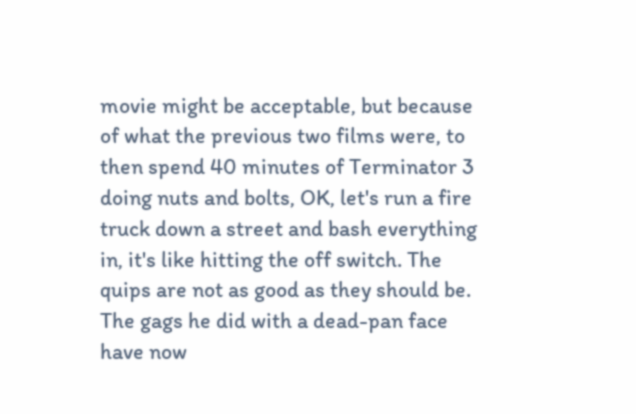movie might be acceptable, but because of what the previous two films were, to then spend 40 minutes of Terminator 3 doing nuts and bolts, OK, let's run a fire truck down a street and bash everything in, it's like hitting the off switch. The quips are not as good as they should be. The gags he did with a dead-pan face have now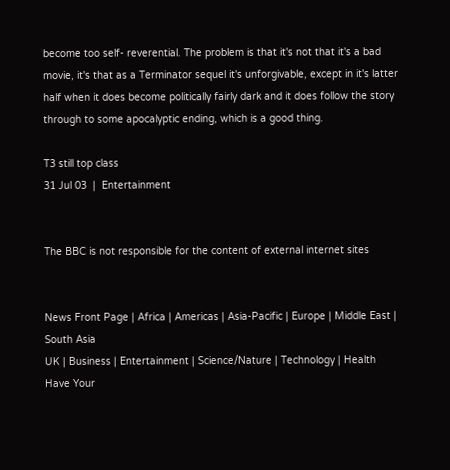become too self- reverential. The problem is that it's not that it's a bad movie, it's that as a Terminator sequel it's unforgivable, except in it's latter half when it does become politically fairly dark and it does follow the story through to some apocalyptic ending, which is a good thing.

T3 still top class
31 Jul 03  |  Entertainment


The BBC is not responsible for the content of external internet sites


News Front Page | Africa | Americas | Asia-Pacific | Europe | Middle East | South Asia
UK | Business | Entertainment | Science/Nature | Technology | Health
Have Your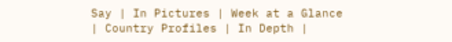Say | In Pictures | Week at a Glance | Country Profiles | In Depth |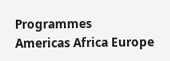Programmes
Americas Africa Europe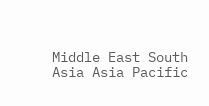Middle East South Asia Asia Pacific